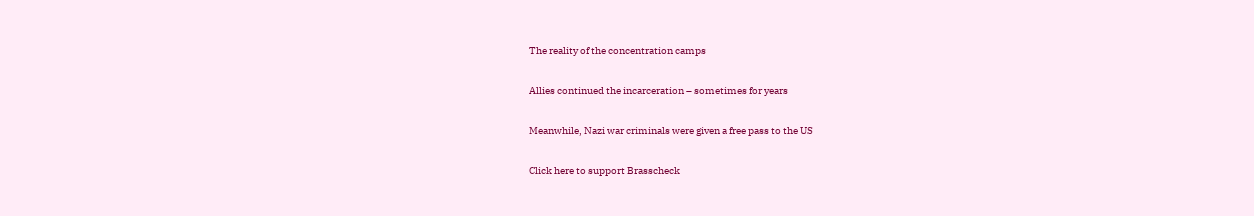The reality of the concentration camps

Allies continued the incarceration – sometimes for years

Meanwhile, Nazi war criminals were given a free pass to the US

Click here to support Brasscheck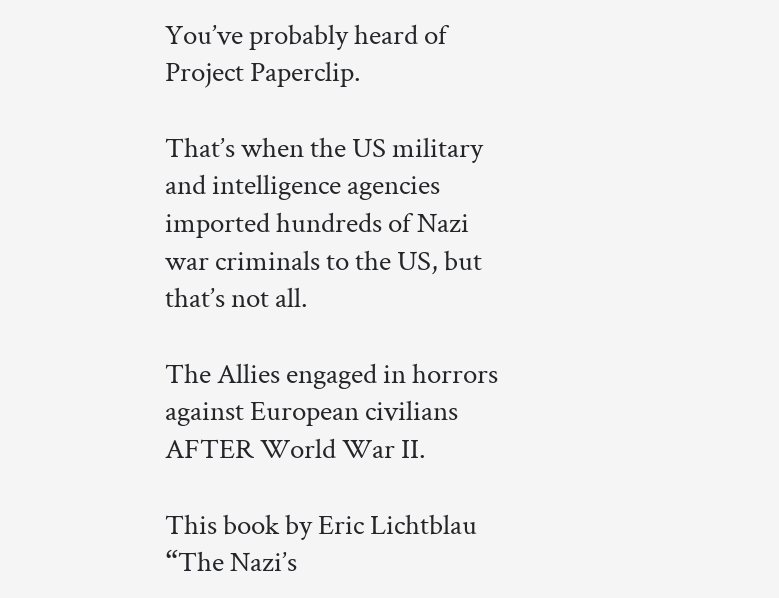You’ve probably heard of Project Paperclip.

That’s when the US military and intelligence agencies imported hundreds of Nazi war criminals to the US, but that’s not all.

The Allies engaged in horrors against European civilians AFTER World War II.

This book by Eric Lichtblau “The Nazi’s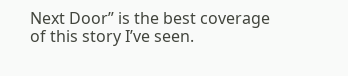Next Door” is the best coverage of this story I’ve seen.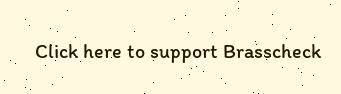Click here to support Brasscheck